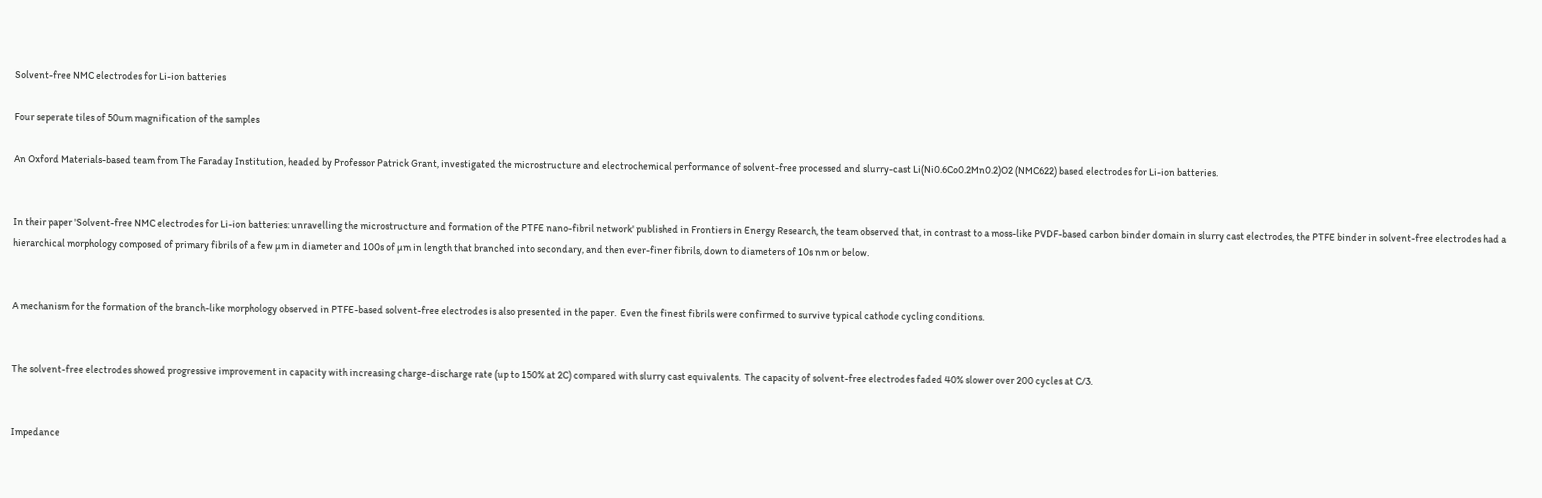Solvent-free NMC electrodes for Li-ion batteries

Four seperate tiles of 50um magnification of the samples

An Oxford Materials-based team from The Faraday Institution, headed by Professor Patrick Grant, investigated the microstructure and electrochemical performance of solvent-free processed and slurry-cast Li(Ni0.6Co0.2Mn0.2)O2 (NMC622) based electrodes for Li-ion batteries.


In their paper 'Solvent-free NMC electrodes for Li-ion batteries: unravelling the microstructure and formation of the PTFE nano-fibril network' published in Frontiers in Energy Research, the team observed that, in contrast to a moss-like PVDF-based carbon binder domain in slurry cast electrodes, the PTFE binder in solvent-free electrodes had a hierarchical morphology composed of primary fibrils of a few µm in diameter and 100s of µm in length that branched into secondary, and then ever-finer fibrils, down to diameters of 10s nm or below.


A mechanism for the formation of the branch-like morphology observed in PTFE-based solvent-free electrodes is also presented in the paper.  Even the finest fibrils were confirmed to survive typical cathode cycling conditions.


The solvent-free electrodes showed progressive improvement in capacity with increasing charge-discharge rate (up to 150% at 2C) compared with slurry cast equivalents.  The capacity of solvent-free electrodes faded 40% slower over 200 cycles at C/3.


Impedance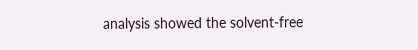analysis showed the solvent-free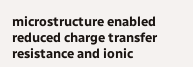microstructure enabled reduced charge transfer resistance and ionic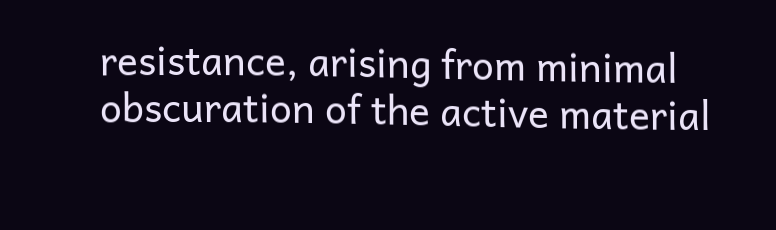resistance, arising from minimal obscuration of the active material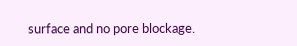surface and no pore blockage.